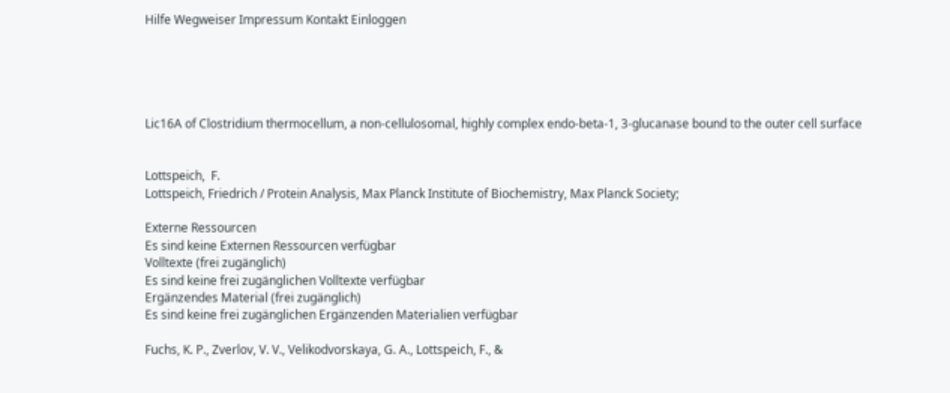Hilfe Wegweiser Impressum Kontakt Einloggen





Lic16A of Clostridium thermocellum, a non-cellulosomal, highly complex endo-beta-1, 3-glucanase bound to the outer cell surface


Lottspeich,  F.
Lottspeich, Friedrich / Protein Analysis, Max Planck Institute of Biochemistry, Max Planck Society;

Externe Ressourcen
Es sind keine Externen Ressourcen verfügbar
Volltexte (frei zugänglich)
Es sind keine frei zugänglichen Volltexte verfügbar
Ergänzendes Material (frei zugänglich)
Es sind keine frei zugänglichen Ergänzenden Materialien verfügbar

Fuchs, K. P., Zverlov, V. V., Velikodvorskaya, G. A., Lottspeich, F., &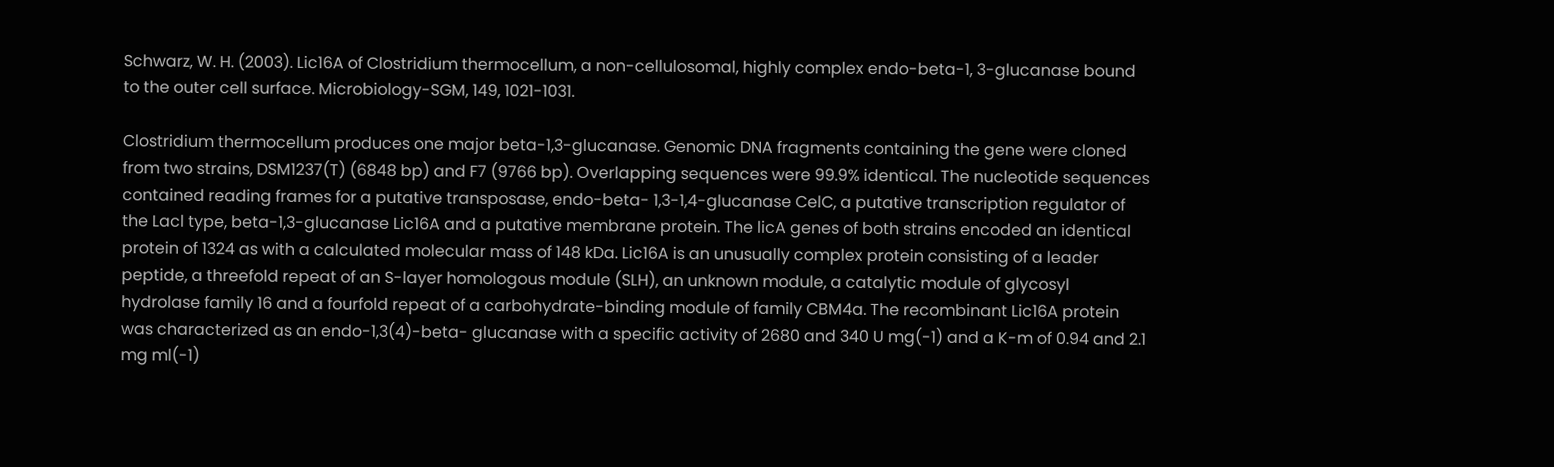Schwarz, W. H. (2003). Lic16A of Clostridium thermocellum, a non-cellulosomal, highly complex endo-beta-1, 3-glucanase bound to the outer cell surface. Microbiology-SGM, 149, 1021-1031.

Clostridium thermocellum produces one major beta-1,3-glucanase. Genomic DNA fragments containing the gene were cloned from two strains, DSM1237(T) (6848 bp) and F7 (9766 bp). Overlapping sequences were 99.9% identical. The nucleotide sequences contained reading frames for a putative transposase, endo-beta- 1,3-1,4-glucanase CelC, a putative transcription regulator of the Lacl type, beta-1,3-glucanase Lic16A and a putative membrane protein. The licA genes of both strains encoded an identical protein of 1324 as with a calculated molecular mass of 148 kDa. Lic16A is an unusually complex protein consisting of a leader peptide, a threefold repeat of an S-layer homologous module (SLH), an unknown module, a catalytic module of glycosyl hydrolase family 16 and a fourfold repeat of a carbohydrate-binding module of family CBM4a. The recombinant Lic16A protein was characterized as an endo-1,3(4)-beta- glucanase with a specific activity of 2680 and 340 U mg(-1) and a K-m of 0.94 and 2.1 mg ml(-1)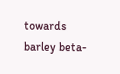towards barley beta-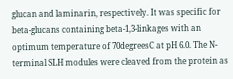glucan and laminarin, respectively. It was specific for beta-glucans containing beta-1,3-linkages with an optimum temperature of 70degreesC at pH 6.0. The N-terminal SLH modules were cleaved from the protein as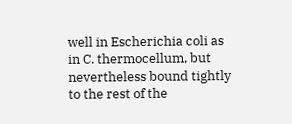well in Escherichia coli as in C. thermocellum, but nevertheless bound tightly to the rest of the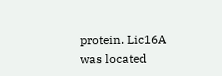protein. Lic16A was located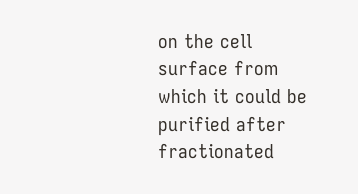on the cell surface from which it could be purified after fractionated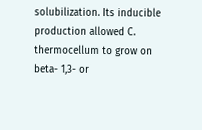solubilization. Its inducible production allowed C. thermocellum to grow on beta- 1,3- or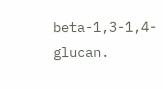beta-1,3-1,4-glucan.